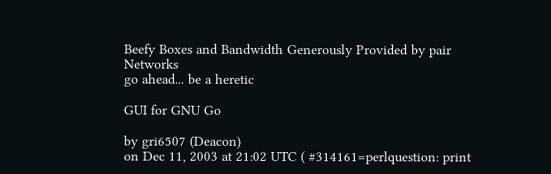Beefy Boxes and Bandwidth Generously Provided by pair Networks
go ahead... be a heretic

GUI for GNU Go

by gri6507 (Deacon)
on Dec 11, 2003 at 21:02 UTC ( #314161=perlquestion: print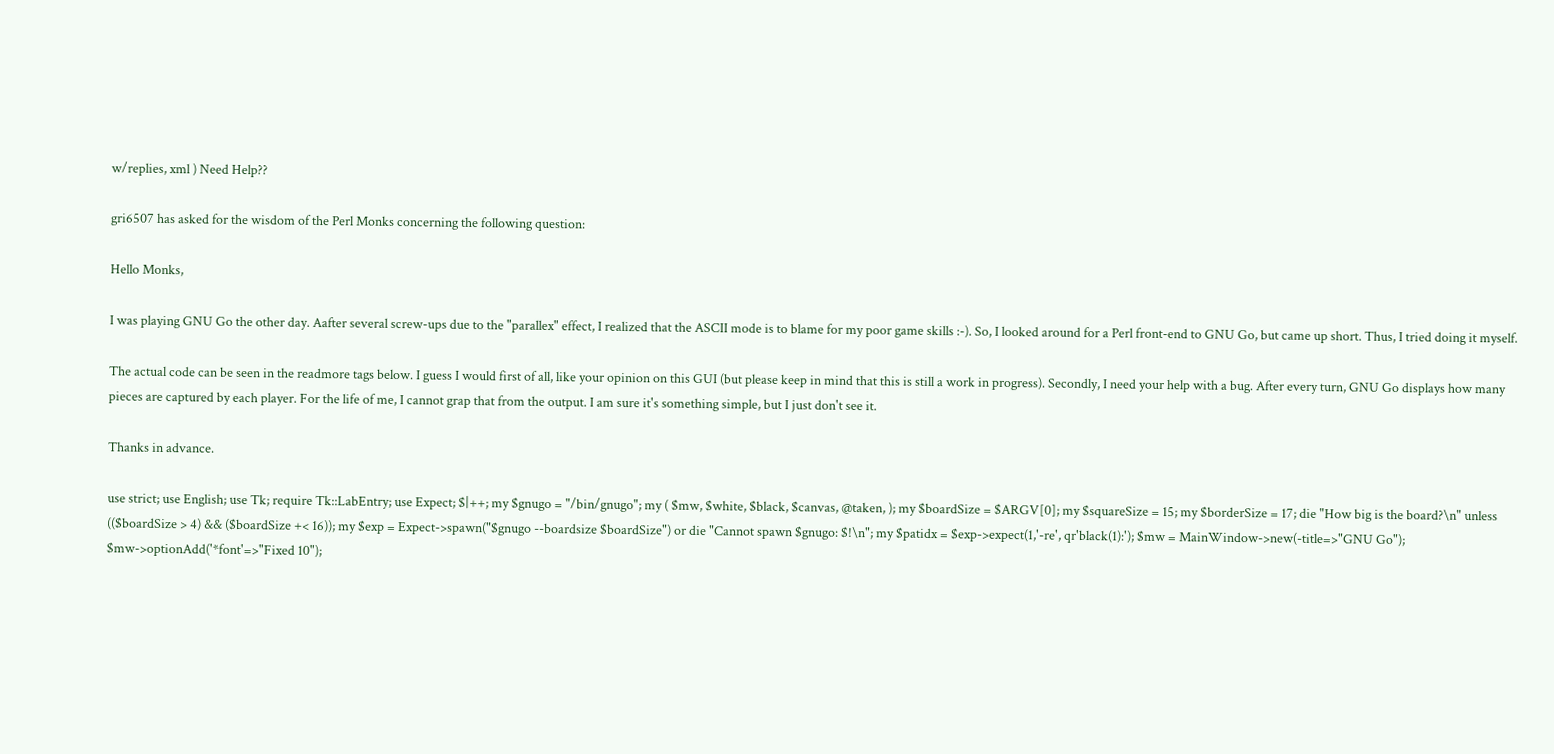w/replies, xml ) Need Help??

gri6507 has asked for the wisdom of the Perl Monks concerning the following question:

Hello Monks,

I was playing GNU Go the other day. Aafter several screw-ups due to the "parallex" effect, I realized that the ASCII mode is to blame for my poor game skills :-). So, I looked around for a Perl front-end to GNU Go, but came up short. Thus, I tried doing it myself.

The actual code can be seen in the readmore tags below. I guess I would first of all, like your opinion on this GUI (but please keep in mind that this is still a work in progress). Secondly, I need your help with a bug. After every turn, GNU Go displays how many pieces are captured by each player. For the life of me, I cannot grap that from the output. I am sure it's something simple, but I just don't see it.

Thanks in advance.

use strict; use English; use Tk; require Tk::LabEntry; use Expect; $|++; my $gnugo = "/bin/gnugo"; my ( $mw, $white, $black, $canvas, @taken, ); my $boardSize = $ARGV[0]; my $squareSize = 15; my $borderSize = 17; die "How big is the board?\n" unless (($boardSize > 4) && ($boardSize +< 16)); my $exp = Expect->spawn("$gnugo --boardsize $boardSize") or die "Cannot spawn $gnugo: $!\n"; my $patidx = $exp->expect(1,'-re', qr'black(1):'); $mw = MainWindow->new(-title=>"GNU Go"); $mw->optionAdd('*font'=>"Fixed 10");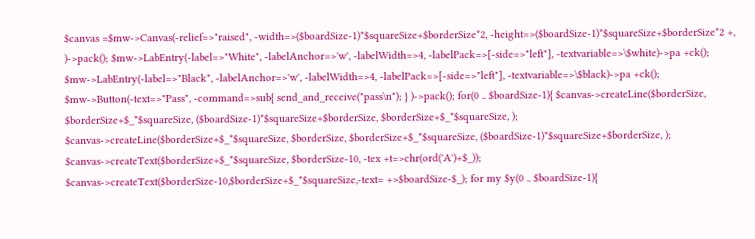$canvas =$mw->Canvas(-relief=>"raised", -width=>($boardSize-1)*$squareSize+$borderSize*2, -height=>($boardSize-1)*$squareSize+$borderSize*2 +, )->pack(); $mw->LabEntry(-label=>"White", -labelAnchor=>'w', -labelWidth=>4, -labelPack=>[-side=>"left"], -textvariable=>\$white)->pa +ck(); $mw->LabEntry(-label=>"Black", -labelAnchor=>'w', -labelWidth=>4, -labelPack=>[-side=>"left"], -textvariable=>\$black)->pa +ck(); $mw->Button(-text=>"Pass", -command=>sub{ send_and_receive("pass\n"); } )->pack(); for(0 .. $boardSize-1){ $canvas->createLine($borderSize, $borderSize+$_*$squareSize, ($boardSize-1)*$squareSize+$borderSize, $borderSize+$_*$squareSize, ); $canvas->createLine($borderSize+$_*$squareSize, $borderSize, $borderSize+$_*$squareSize, ($boardSize-1)*$squareSize+$borderSize, ); $canvas->createText($borderSize+$_*$squareSize, $borderSize-10, -tex +t=>chr(ord('A')+$_)); $canvas->createText($borderSize-10,$borderSize+$_*$squareSize,-text= +>$boardSize-$_); for my $y(0 .. $boardSize-1){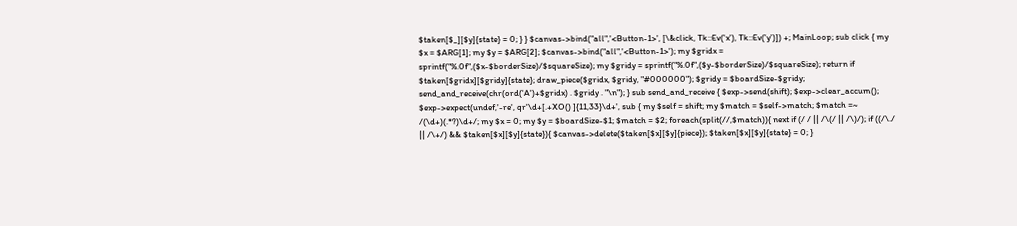$taken[$_][$y]{state} = 0; } } $canvas->bind("all",'<Button-1>', [\&click, Tk::Ev('x'), Tk::Ev('y')]) +; MainLoop; sub click { my $x = $ARG[1]; my $y = $ARG[2]; $canvas->bind("all",'<Button-1>'); my $gridx = sprintf("%.0f",($x-$borderSize)/$squareSize); my $gridy = sprintf("%.0f",($y-$borderSize)/$squareSize); return if $taken[$gridx][$gridy]{state}; draw_piece($gridx, $gridy, "#000000"); $gridy = $boardSize-$gridy; send_and_receive(chr(ord('A')+$gridx) . $gridy . "\n"); } sub send_and_receive { $exp->send(shift); $exp->clear_accum(); $exp->expect(undef,'-re', qr'\d+[.+XO() ]{11,33}\d+', sub { my $self = shift; my $match = $self->match; $match =~ /(\d+)(.*?)\d+/; my $x = 0; my $y = $boardSize-$1; $match = $2; foreach(split(//,$match)){ next if (/ / || /\(/ || /\)/); if ((/\./ || /\+/) && $taken[$x][$y]{state}){ $canvas->delete($taken[$x][$y]{piece}); $taken[$x][$y]{state} = 0; }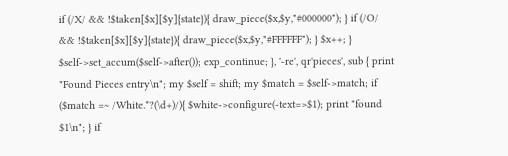if (/X/ && !$taken[$x][$y]{state}){ draw_piece($x,$y,"#000000"); } if (/O/ && !$taken[$x][$y]{state}){ draw_piece($x,$y,"#FFFFFF"); } $x++; } $self->set_accum($self->after()); exp_continue; }, '-re', qr'pieces', sub { print "Found Pieces entry\n"; my $self = shift; my $match = $self->match; if ($match =~ /White.*?(\d+)/){ $white->configure(-text=>$1); print "found $1\n"; } if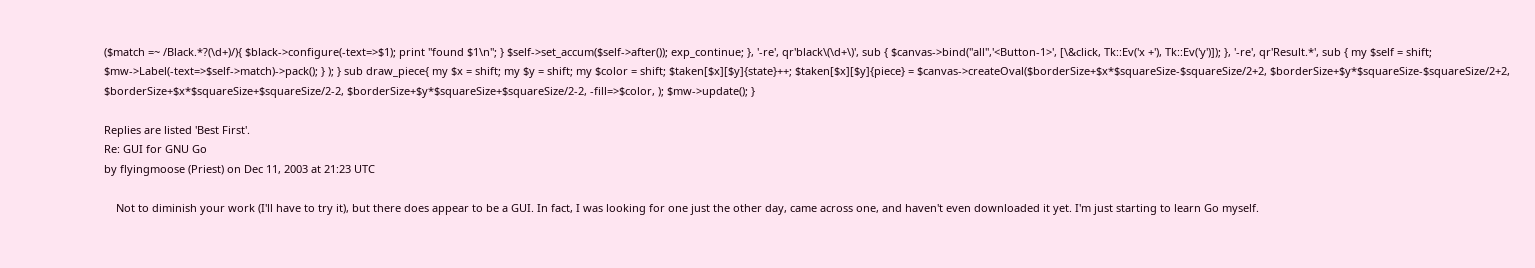($match =~ /Black.*?(\d+)/){ $black->configure(-text=>$1); print "found $1\n"; } $self->set_accum($self->after()); exp_continue; }, '-re', qr'black\(\d+\)', sub { $canvas->bind("all",'<Button-1>', [\&click, Tk::Ev('x +'), Tk::Ev('y')]); }, '-re', qr'Result.*', sub { my $self = shift; $mw->Label(-text=>$self->match)->pack(); } ); } sub draw_piece{ my $x = shift; my $y = shift; my $color = shift; $taken[$x][$y]{state}++; $taken[$x][$y]{piece} = $canvas->createOval($borderSize+$x*$squareSize-$squareSize/2+2, $borderSize+$y*$squareSize-$squareSize/2+2, $borderSize+$x*$squareSize+$squareSize/2-2, $borderSize+$y*$squareSize+$squareSize/2-2, -fill=>$color, ); $mw->update(); }

Replies are listed 'Best First'.
Re: GUI for GNU Go
by flyingmoose (Priest) on Dec 11, 2003 at 21:23 UTC

    Not to diminish your work (I'll have to try it), but there does appear to be a GUI. In fact, I was looking for one just the other day, came across one, and haven't even downloaded it yet. I'm just starting to learn Go myself.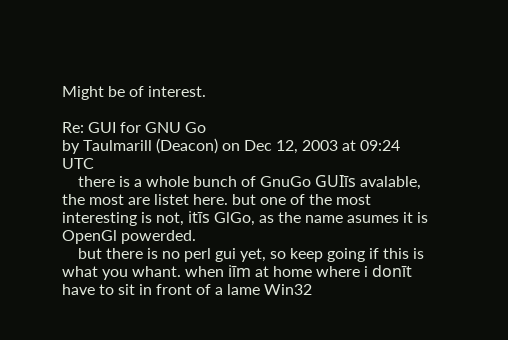Might be of interest.

Re: GUI for GNU Go
by Taulmarill (Deacon) on Dec 12, 2003 at 09:24 UTC
    there is a whole bunch of GnuGo GUIīs avalable, the most are listet here. but one of the most interesting is not, itīs GlGo, as the name asumes it is OpenGl powerded.
    but there is no perl gui yet, so keep going if this is what you whant. when iīm at home where i donīt have to sit in front of a lame Win32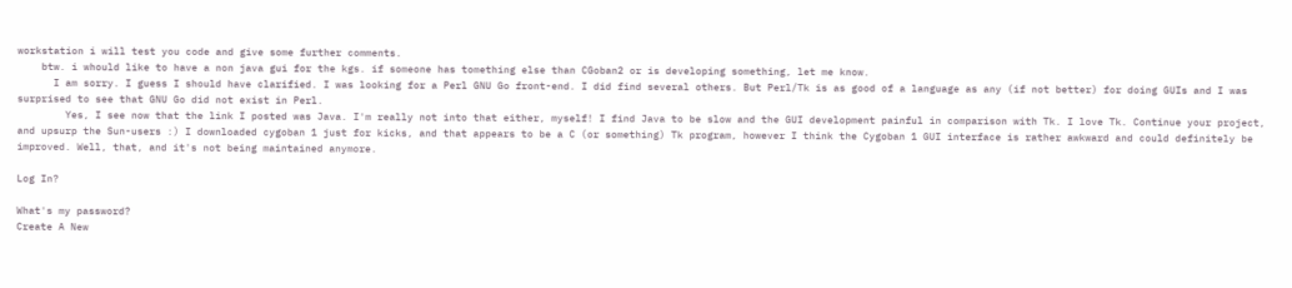workstation i will test you code and give some further comments.
    btw. i whould like to have a non java gui for the kgs. if someone has tomething else than CGoban2 or is developing something, let me know.
      I am sorry. I guess I should have clarified. I was looking for a Perl GNU Go front-end. I did find several others. But Perl/Tk is as good of a language as any (if not better) for doing GUIs and I was surprised to see that GNU Go did not exist in Perl.
        Yes, I see now that the link I posted was Java. I'm really not into that either, myself! I find Java to be slow and the GUI development painful in comparison with Tk. I love Tk. Continue your project, and upsurp the Sun-users :) I downloaded cygoban 1 just for kicks, and that appears to be a C (or something) Tk program, however I think the Cygoban 1 GUI interface is rather awkward and could definitely be improved. Well, that, and it's not being maintained anymore.

Log In?

What's my password?
Create A New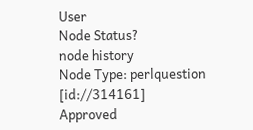User
Node Status?
node history
Node Type: perlquestion [id://314161]
Approved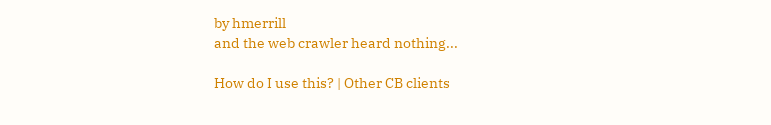by hmerrill
and the web crawler heard nothing...

How do I use this? | Other CB clients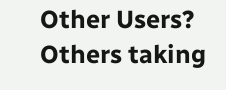Other Users?
Others taking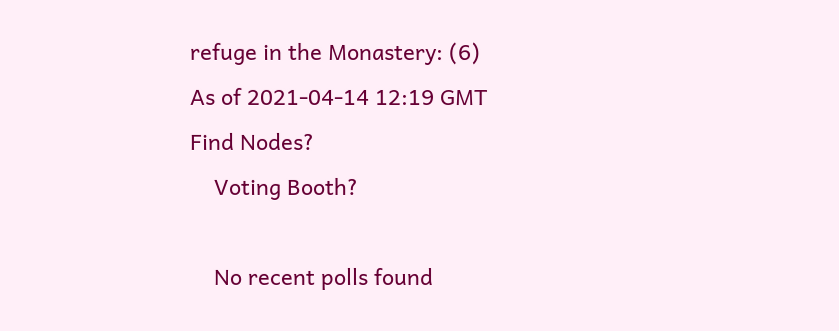refuge in the Monastery: (6)
As of 2021-04-14 12:19 GMT
Find Nodes?
    Voting Booth?

    No recent polls found